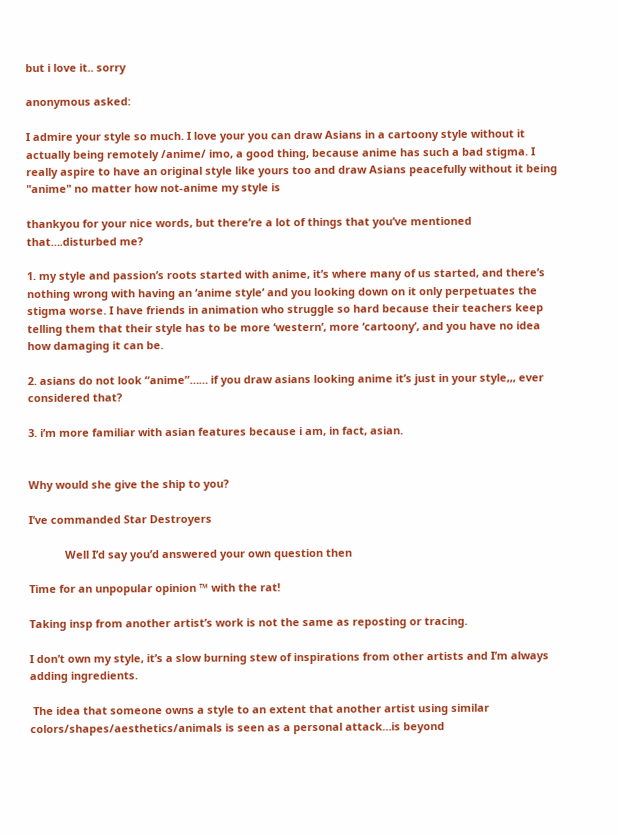but i love it.. sorry

anonymous asked:

I admire your style so much. I love your you can draw Asians in a cartoony style without it actually being remotely /anime/ imo, a good thing, because anime has such a bad stigma. I really aspire to have an original style like yours too and draw Asians peacefully without it being "anime" no matter how not-anime my style is

thankyou for your nice words, but there’re a lot of things that you’ve mentioned that….disturbed me?

1. my style and passion’s roots started with anime, it’s where many of us started, and there’s nothing wrong with having an ‘anime style’ and you looking down on it only perpetuates the stigma worse. I have friends in animation who struggle so hard because their teachers keep telling them that their style has to be more ‘western’, more ‘cartoony’, and you have no idea how damaging it can be.

2. asians do not look “anime”…… if you draw asians looking anime it’s just in your style,,, ever considered that?

3. i’m more familiar with asian features because i am, in fact, asian.


Why would she give the ship to you?

I’ve commanded Star Destroyers

            Well I’d say you’d answered your own question then

Time for an unpopular opinion ™ with the rat!

Taking insp from another artist’s work is not the same as reposting or tracing.

I don’t own my style, it’s a slow burning stew of inspirations from other artists and I’m always adding ingredients.

 The idea that someone owns a style to an extent that another artist using similar colors/shapes/aesthetics/animals is seen as a personal attack…is beyond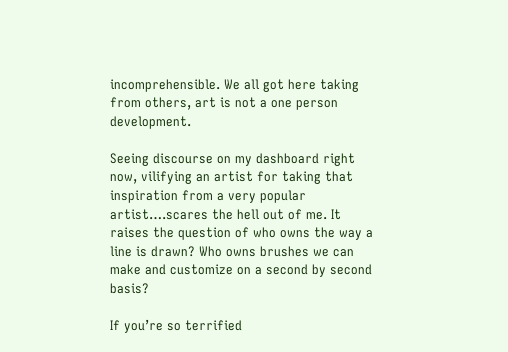incomprehensible. We all got here taking from others, art is not a one person development.

Seeing discourse on my dashboard right now, vilifying an artist for taking that inspiration from a very popular artist….scares the hell out of me. It raises the question of who owns the way a line is drawn? Who owns brushes we can make and customize on a second by second basis?

If you’re so terrified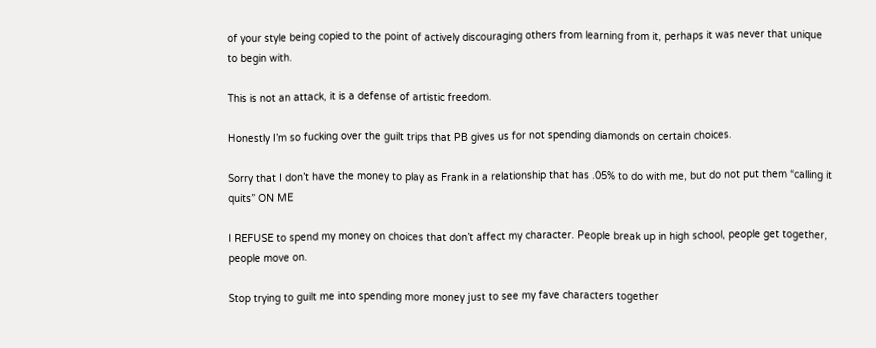of your style being copied to the point of actively discouraging others from learning from it, perhaps it was never that unique to begin with.

This is not an attack, it is a defense of artistic freedom.

Honestly I’m so fucking over the guilt trips that PB gives us for not spending diamonds on certain choices.

Sorry that I don’t have the money to play as Frank in a relationship that has .05% to do with me, but do not put them “calling it quits” ON ME

I REFUSE to spend my money on choices that don’t affect my character. People break up in high school, people get together, people move on.

Stop trying to guilt me into spending more money just to see my fave characters together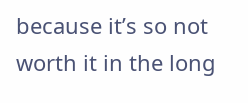because it’s so not worth it in the long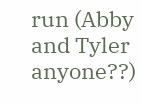run (Abby and Tyler anyone??)